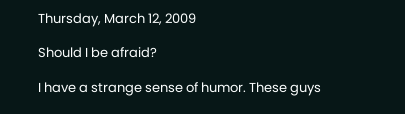Thursday, March 12, 2009

Should I be afraid?

I have a strange sense of humor. These guys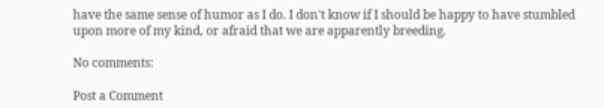have the same sense of humor as I do. I don't know if I should be happy to have stumbled upon more of my kind, or afraid that we are apparently breeding.

No comments:

Post a Comment